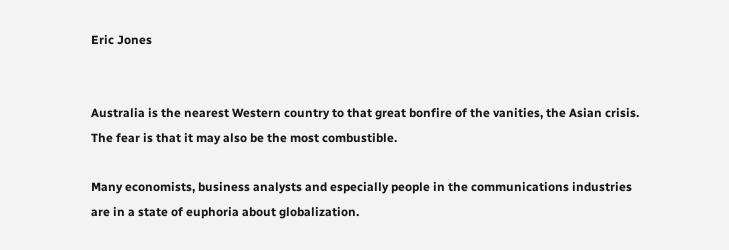Eric Jones


Australia is the nearest Western country to that great bonfire of the vanities, the Asian crisis. The fear is that it may also be the most combustible.

Many economists, business analysts and especially people in the communications industries are in a state of euphoria about globalization.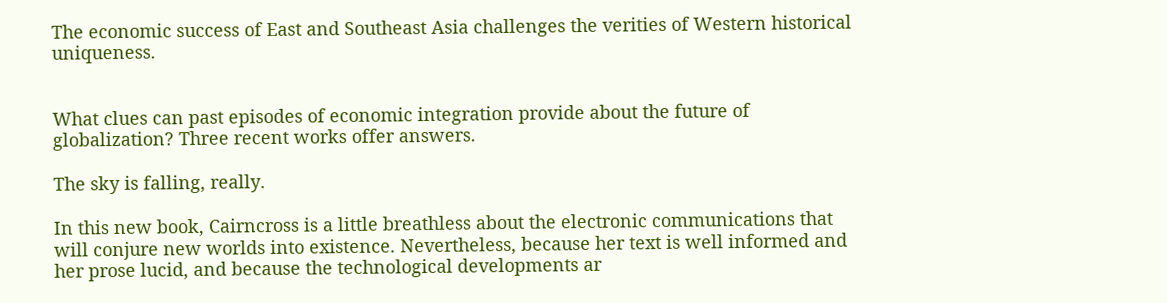The economic success of East and Southeast Asia challenges the verities of Western historical uniqueness.


What clues can past episodes of economic integration provide about the future of globalization? Three recent works offer answers.

The sky is falling, really.

In this new book, Cairncross is a little breathless about the electronic communications that will conjure new worlds into existence. Nevertheless, because her text is well informed and her prose lucid, and because the technological developments ar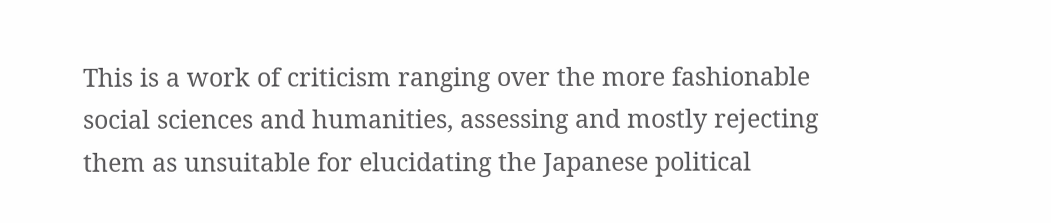This is a work of criticism ranging over the more fashionable social sciences and humanities, assessing and mostly rejecting them as unsuitable for elucidating the Japanese political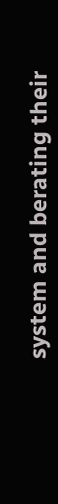system and berating their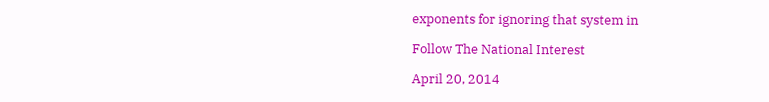exponents for ignoring that system in

Follow The National Interest

April 20, 2014